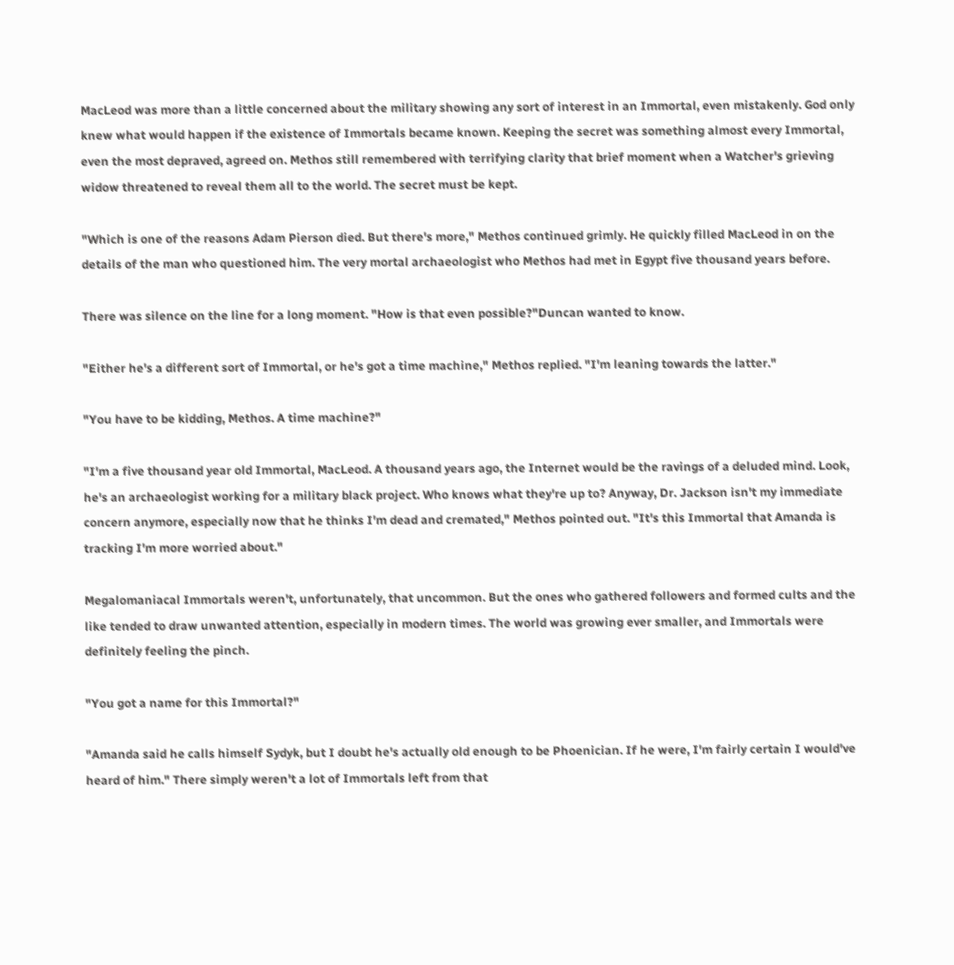MacLeod was more than a little concerned about the military showing any sort of interest in an Immortal, even mistakenly. God only knew what would happen if the existence of Immortals became known. Keeping the secret was something almost every Immortal, even the most depraved, agreed on. Methos still remembered with terrifying clarity that brief moment when a Watcher's grieving widow threatened to reveal them all to the world. The secret must be kept.

"Which is one of the reasons Adam Pierson died. But there's more," Methos continued grimly. He quickly filled MacLeod in on the details of the man who questioned him. The very mortal archaeologist who Methos had met in Egypt five thousand years before.

There was silence on the line for a long moment. "How is that even possible?"Duncan wanted to know.

"Either he's a different sort of Immortal, or he's got a time machine," Methos replied. "I'm leaning towards the latter."

"You have to be kidding, Methos. A time machine?"

"I'm a five thousand year old Immortal, MacLeod. A thousand years ago, the Internet would be the ravings of a deluded mind. Look, he's an archaeologist working for a military black project. Who knows what they're up to? Anyway, Dr. Jackson isn't my immediate concern anymore, especially now that he thinks I'm dead and cremated," Methos pointed out. "It's this Immortal that Amanda is tracking I'm more worried about."

Megalomaniacal Immortals weren't, unfortunately, that uncommon. But the ones who gathered followers and formed cults and the like tended to draw unwanted attention, especially in modern times. The world was growing ever smaller, and Immortals were definitely feeling the pinch.

"You got a name for this Immortal?"

"Amanda said he calls himself Sydyk, but I doubt he's actually old enough to be Phoenician. If he were, I'm fairly certain I would've heard of him." There simply weren't a lot of Immortals left from that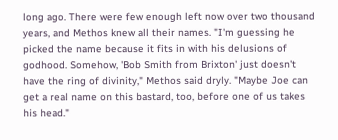long ago. There were few enough left now over two thousand years, and Methos knew all their names. "I'm guessing he picked the name because it fits in with his delusions of godhood. Somehow, 'Bob Smith from Brixton' just doesn't have the ring of divinity," Methos said dryly. "Maybe Joe can get a real name on this bastard, too, before one of us takes his head."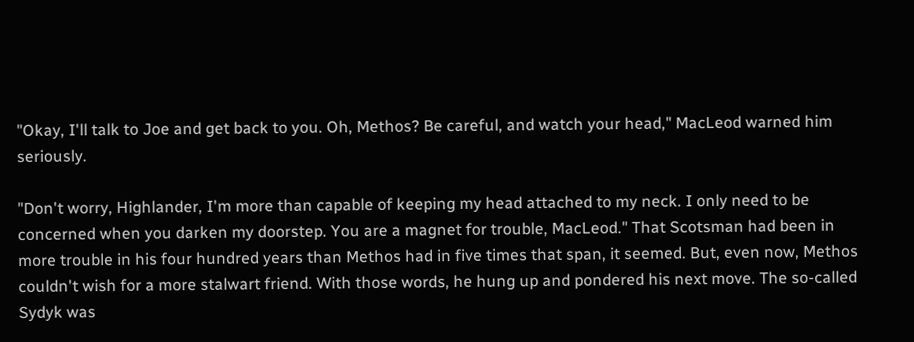"Okay, I'll talk to Joe and get back to you. Oh, Methos? Be careful, and watch your head," MacLeod warned him seriously.

"Don't worry, Highlander, I'm more than capable of keeping my head attached to my neck. I only need to be concerned when you darken my doorstep. You are a magnet for trouble, MacLeod." That Scotsman had been in more trouble in his four hundred years than Methos had in five times that span, it seemed. But, even now, Methos couldn't wish for a more stalwart friend. With those words, he hung up and pondered his next move. The so-called Sydyk was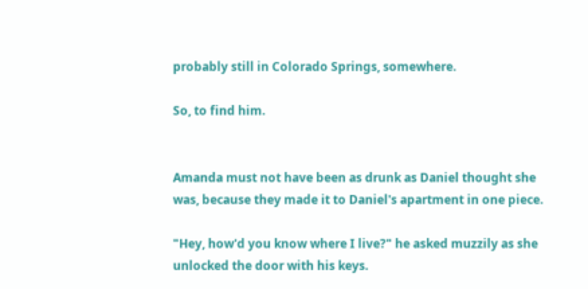probably still in Colorado Springs, somewhere.

So, to find him.


Amanda must not have been as drunk as Daniel thought she was, because they made it to Daniel's apartment in one piece.

"Hey, how'd you know where I live?" he asked muzzily as she unlocked the door with his keys.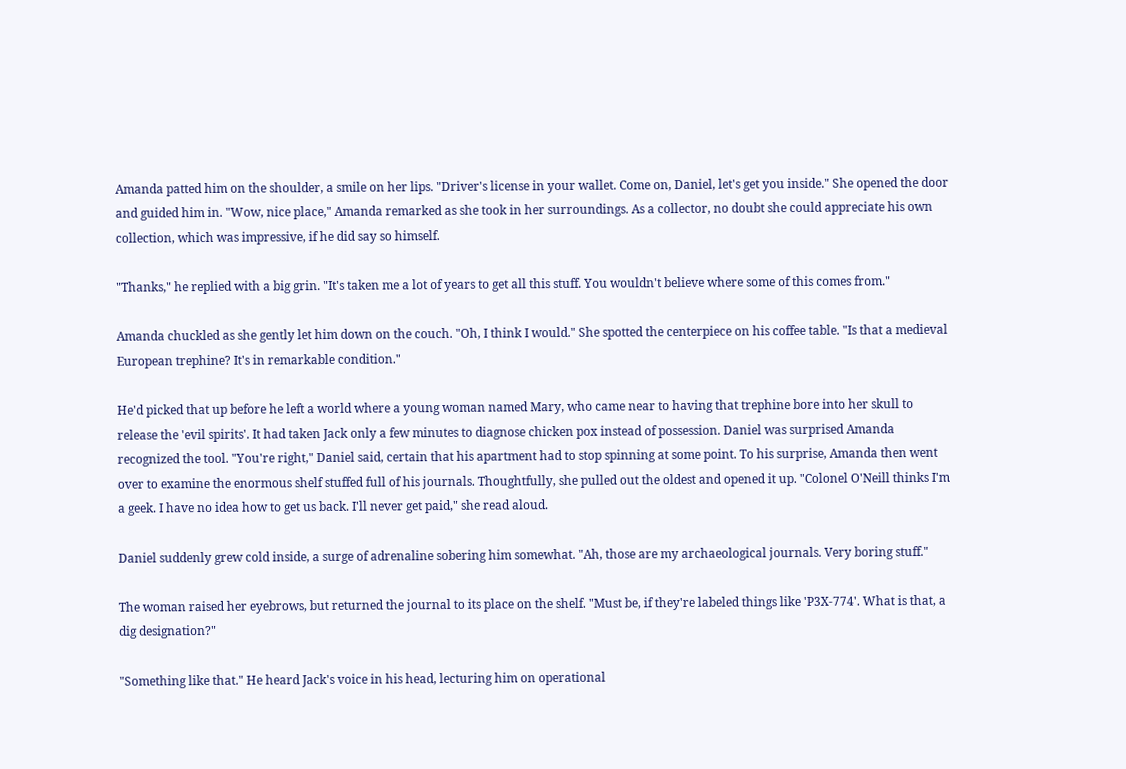Amanda patted him on the shoulder, a smile on her lips. "Driver's license in your wallet. Come on, Daniel, let's get you inside." She opened the door and guided him in. "Wow, nice place," Amanda remarked as she took in her surroundings. As a collector, no doubt she could appreciate his own collection, which was impressive, if he did say so himself.

"Thanks," he replied with a big grin. "It's taken me a lot of years to get all this stuff. You wouldn't believe where some of this comes from."

Amanda chuckled as she gently let him down on the couch. "Oh, I think I would." She spotted the centerpiece on his coffee table. "Is that a medieval European trephine? It's in remarkable condition."

He'd picked that up before he left a world where a young woman named Mary, who came near to having that trephine bore into her skull to release the 'evil spirits'. It had taken Jack only a few minutes to diagnose chicken pox instead of possession. Daniel was surprised Amanda recognized the tool. "You're right," Daniel said, certain that his apartment had to stop spinning at some point. To his surprise, Amanda then went over to examine the enormous shelf stuffed full of his journals. Thoughtfully, she pulled out the oldest and opened it up. "Colonel O'Neill thinks I'm a geek. I have no idea how to get us back. I'll never get paid," she read aloud.

Daniel suddenly grew cold inside, a surge of adrenaline sobering him somewhat. "Ah, those are my archaeological journals. Very boring stuff."

The woman raised her eyebrows, but returned the journal to its place on the shelf. "Must be, if they're labeled things like 'P3X-774'. What is that, a dig designation?"

"Something like that." He heard Jack's voice in his head, lecturing him on operational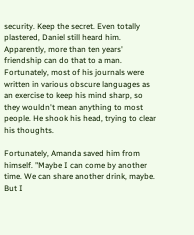security. Keep the secret. Even totally plastered, Daniel still heard him. Apparently, more than ten years' friendship can do that to a man. Fortunately, most of his journals were written in various obscure languages as an exercise to keep his mind sharp, so they wouldn't mean anything to most people. He shook his head, trying to clear his thoughts.

Fortunately, Amanda saved him from himself. "Maybe I can come by another time. We can share another drink, maybe. But I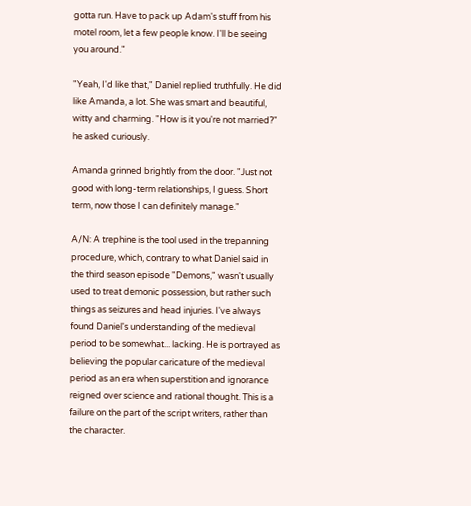gotta run. Have to pack up Adam's stuff from his motel room, let a few people know. I'll be seeing you around."

"Yeah, I'd like that," Daniel replied truthfully. He did like Amanda, a lot. She was smart and beautiful, witty and charming. "How is it you're not married?" he asked curiously.

Amanda grinned brightly from the door. "Just not good with long-term relationships, I guess. Short term, now those I can definitely manage."

A/N: A trephine is the tool used in the trepanning procedure, which, contrary to what Daniel said in the third season episode "Demons," wasn't usually used to treat demonic possession, but rather such things as seizures and head injuries. I've always found Daniel's understanding of the medieval period to be somewhat... lacking. He is portrayed as believing the popular caricature of the medieval period as an era when superstition and ignorance reigned over science and rational thought. This is a failure on the part of the script writers, rather than the character.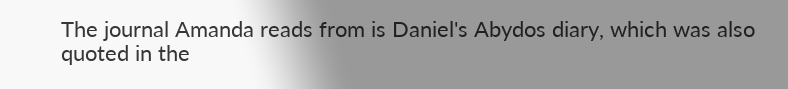The journal Amanda reads from is Daniel's Abydos diary, which was also quoted in the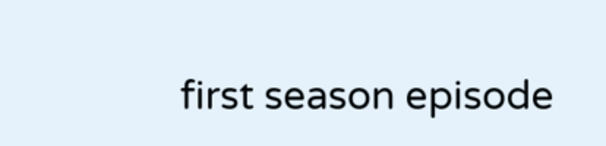first season episode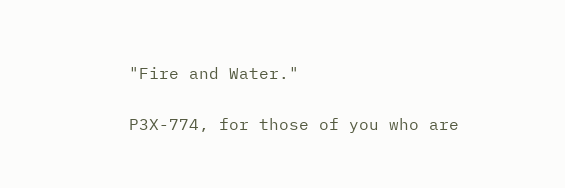"Fire and Water."

P3X-774, for those of you who are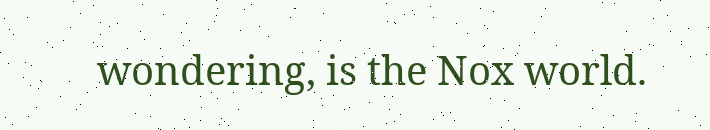wondering, is the Nox world.